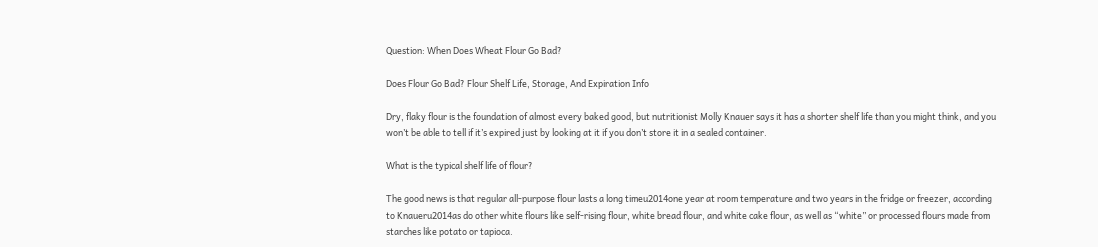Question: When Does Wheat Flour Go Bad?

Does Flour Go Bad? Flour Shelf Life, Storage, And Expiration Info

Dry, flaky flour is the foundation of almost every baked good, but nutritionist Molly Knauer says it has a shorter shelf life than you might think, and you won’t be able to tell if it’s expired just by looking at it if you don’t store it in a sealed container.

What is the typical shelf life of flour?

The good news is that regular all-purpose flour lasts a long timeu2014one year at room temperature and two years in the fridge or freezer, according to Knaueru2014as do other white flours like self-rising flour, white bread flour, and white cake flour, as well as “white” or processed flours made from starches like potato or tapioca.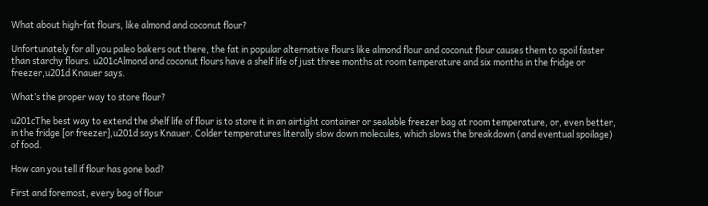What about high-fat flours, like almond and coconut flour?

Unfortunately for all you paleo bakers out there, the fat in popular alternative flours like almond flour and coconut flour causes them to spoil faster than starchy flours. u201cAlmond and coconut flours have a shelf life of just three months at room temperature and six months in the fridge or freezer,u201d Knauer says.

What’s the proper way to store flour?

u201cThe best way to extend the shelf life of flour is to store it in an airtight container or sealable freezer bag at room temperature, or, even better, in the fridge [or freezer],u201d says Knauer. Colder temperatures literally slow down molecules, which slows the breakdown (and eventual spoilage) of food.

How can you tell if flour has gone bad?

First and foremost, every bag of flour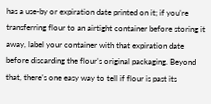has a use-by or expiration date printed on it; if you’re transferring flour to an airtight container before storing it away, label your container with that expiration date before discarding the flour’s original packaging. Beyond that, there’s one easy way to tell if flour is past its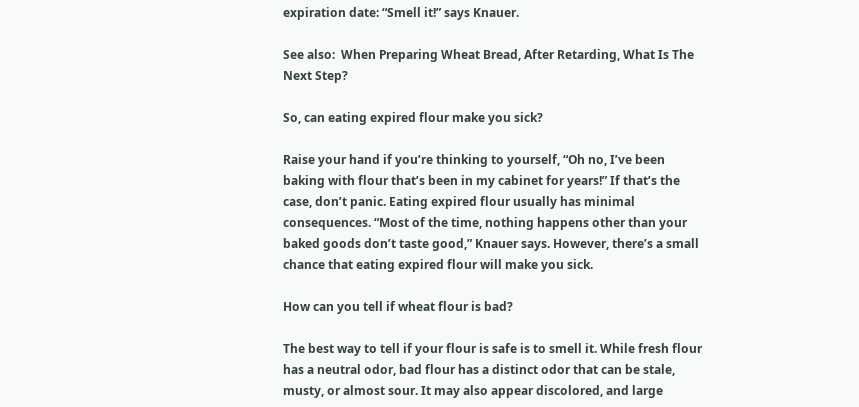expiration date: “Smell it!” says Knauer.

See also:  When Preparing Wheat Bread, After Retarding, What Is The Next Step?

So, can eating expired flour make you sick?

Raise your hand if you’re thinking to yourself, “Oh no, I’ve been baking with flour that’s been in my cabinet for years!” If that’s the case, don’t panic. Eating expired flour usually has minimal consequences. “Most of the time, nothing happens other than your baked goods don’t taste good,” Knauer says. However, there’s a small chance that eating expired flour will make you sick.

How can you tell if wheat flour is bad?

The best way to tell if your flour is safe is to smell it. While fresh flour has a neutral odor, bad flour has a distinct odor that can be stale, musty, or almost sour. It may also appear discolored, and large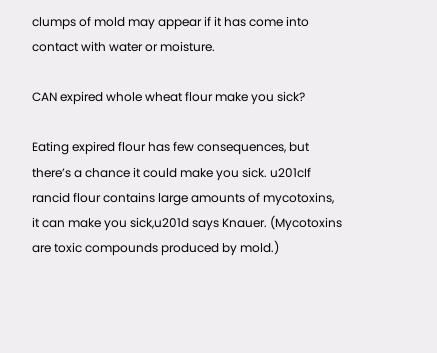clumps of mold may appear if it has come into contact with water or moisture.

CAN expired whole wheat flour make you sick?

Eating expired flour has few consequences, but there’s a chance it could make you sick. u201cIf rancid flour contains large amounts of mycotoxins, it can make you sick,u201d says Knauer. (Mycotoxins are toxic compounds produced by mold.)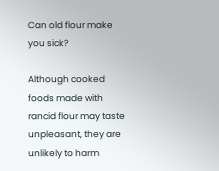Can old flour make you sick?

Although cooked foods made with rancid flour may taste unpleasant, they are unlikely to harm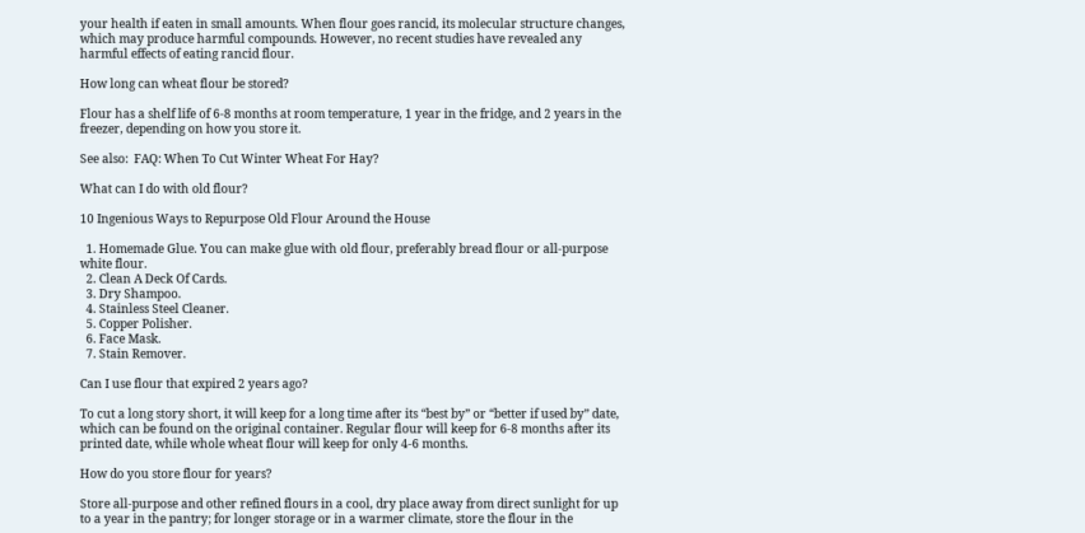your health if eaten in small amounts. When flour goes rancid, its molecular structure changes, which may produce harmful compounds. However, no recent studies have revealed any harmful effects of eating rancid flour.

How long can wheat flour be stored?

Flour has a shelf life of 6-8 months at room temperature, 1 year in the fridge, and 2 years in the freezer, depending on how you store it.

See also:  FAQ: When To Cut Winter Wheat For Hay?

What can I do with old flour?

10 Ingenious Ways to Repurpose Old Flour Around the House

  1. Homemade Glue. You can make glue with old flour, preferably bread flour or all-purpose white flour.
  2. Clean A Deck Of Cards.
  3. Dry Shampoo.
  4. Stainless Steel Cleaner.
  5. Copper Polisher.
  6. Face Mask.
  7. Stain Remover.

Can I use flour that expired 2 years ago?

To cut a long story short, it will keep for a long time after its “best by” or “better if used by” date, which can be found on the original container. Regular flour will keep for 6-8 months after its printed date, while whole wheat flour will keep for only 4-6 months.

How do you store flour for years?

Store all-purpose and other refined flours in a cool, dry place away from direct sunlight for up to a year in the pantry; for longer storage or in a warmer climate, store the flour in the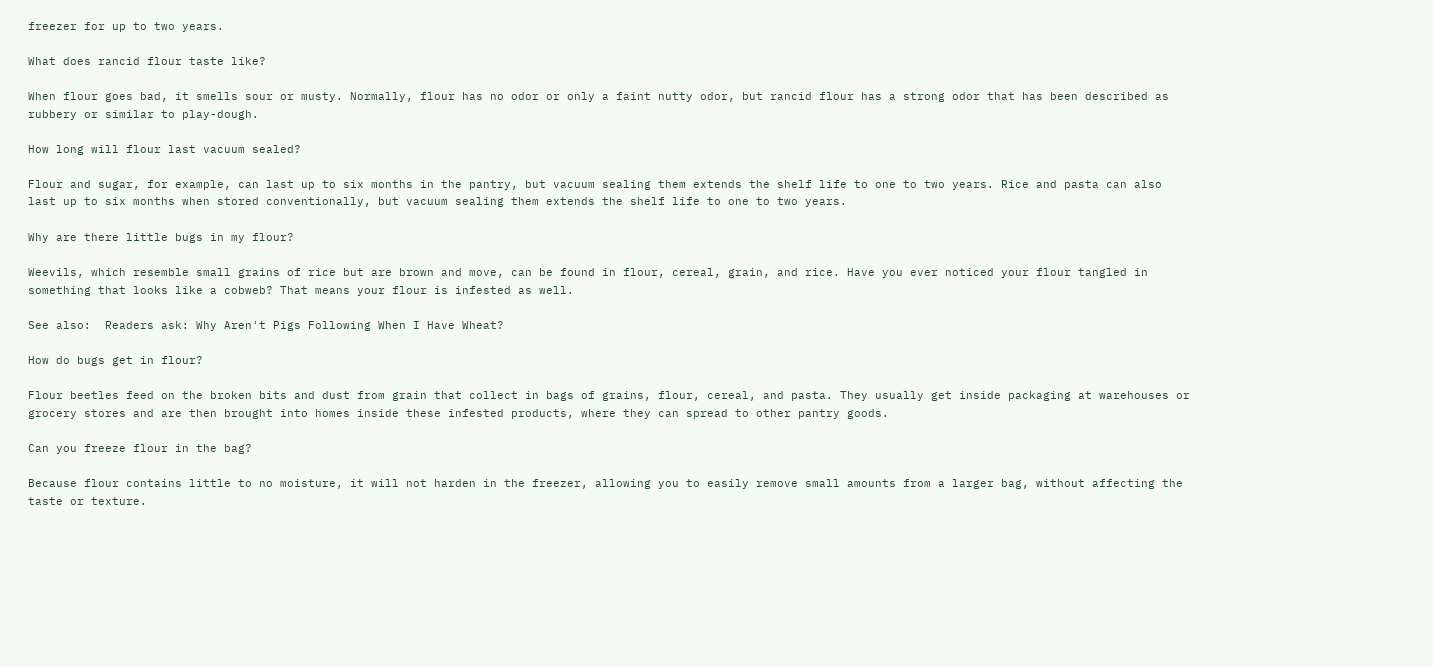freezer for up to two years.

What does rancid flour taste like?

When flour goes bad, it smells sour or musty. Normally, flour has no odor or only a faint nutty odor, but rancid flour has a strong odor that has been described as rubbery or similar to play-dough.

How long will flour last vacuum sealed?

Flour and sugar, for example, can last up to six months in the pantry, but vacuum sealing them extends the shelf life to one to two years. Rice and pasta can also last up to six months when stored conventionally, but vacuum sealing them extends the shelf life to one to two years.

Why are there little bugs in my flour?

Weevils, which resemble small grains of rice but are brown and move, can be found in flour, cereal, grain, and rice. Have you ever noticed your flour tangled in something that looks like a cobweb? That means your flour is infested as well.

See also:  Readers ask: Why Aren't Pigs Following When I Have Wheat?

How do bugs get in flour?

Flour beetles feed on the broken bits and dust from grain that collect in bags of grains, flour, cereal, and pasta. They usually get inside packaging at warehouses or grocery stores and are then brought into homes inside these infested products, where they can spread to other pantry goods.

Can you freeze flour in the bag?

Because flour contains little to no moisture, it will not harden in the freezer, allowing you to easily remove small amounts from a larger bag, without affecting the taste or texture.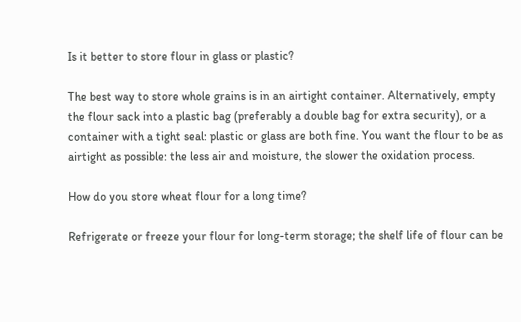Is it better to store flour in glass or plastic?

The best way to store whole grains is in an airtight container. Alternatively, empty the flour sack into a plastic bag (preferably a double bag for extra security), or a container with a tight seal: plastic or glass are both fine. You want the flour to be as airtight as possible: the less air and moisture, the slower the oxidation process.

How do you store wheat flour for a long time?

Refrigerate or freeze your flour for long-term storage; the shelf life of flour can be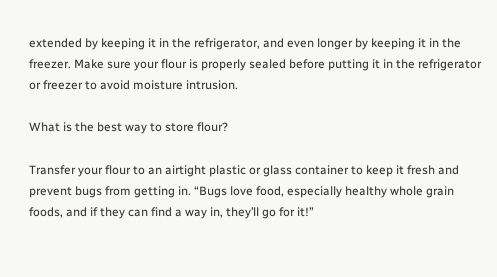extended by keeping it in the refrigerator, and even longer by keeping it in the freezer. Make sure your flour is properly sealed before putting it in the refrigerator or freezer to avoid moisture intrusion.

What is the best way to store flour?

Transfer your flour to an airtight plastic or glass container to keep it fresh and prevent bugs from getting in. “Bugs love food, especially healthy whole grain foods, and if they can find a way in, they’ll go for it!”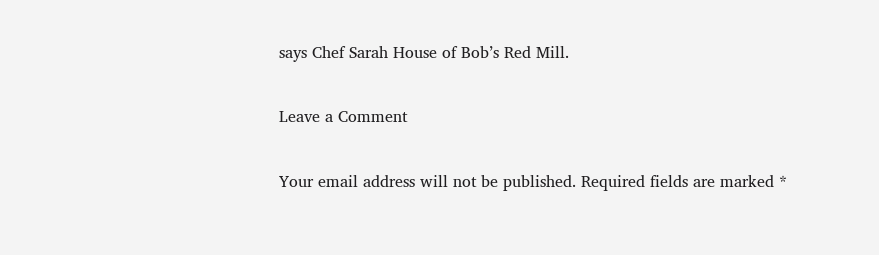says Chef Sarah House of Bob’s Red Mill.

Leave a Comment

Your email address will not be published. Required fields are marked *